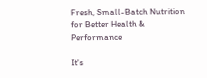Fresh, Small-Batch Nutrition for Better Health & Performance

It's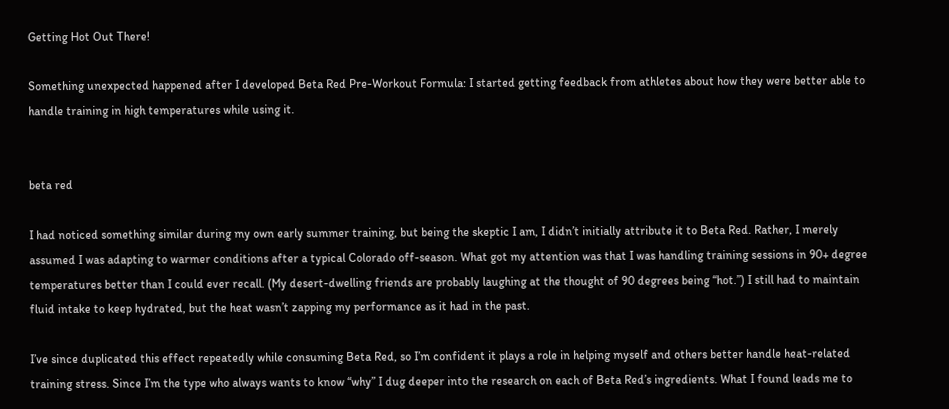Getting Hot Out There!

Something unexpected happened after I developed Beta Red Pre-Workout Formula: I started getting feedback from athletes about how they were better able to handle training in high temperatures while using it.


beta red

I had noticed something similar during my own early summer training, but being the skeptic I am, I didn’t initially attribute it to Beta Red. Rather, I merely assumed I was adapting to warmer conditions after a typical Colorado off-season. What got my attention was that I was handling training sessions in 90+ degree temperatures better than I could ever recall. (My desert-dwelling friends are probably laughing at the thought of 90 degrees being “hot.”) I still had to maintain fluid intake to keep hydrated, but the heat wasn’t zapping my performance as it had in the past.

I’ve since duplicated this effect repeatedly while consuming Beta Red, so I’m confident it plays a role in helping myself and others better handle heat-related training stress. Since I’m the type who always wants to know “why” I dug deeper into the research on each of Beta Red’s ingredients. What I found leads me to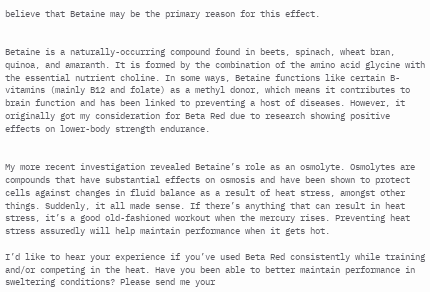believe that Betaine may be the primary reason for this effect.


Betaine is a naturally-occurring compound found in beets, spinach, wheat bran, quinoa, and amaranth. It is formed by the combination of the amino acid glycine with the essential nutrient choline. In some ways, Betaine functions like certain B-vitamins (mainly B12 and folate) as a methyl donor, which means it contributes to brain function and has been linked to preventing a host of diseases. However, it originally got my consideration for Beta Red due to research showing positive effects on lower-body strength endurance.


My more recent investigation revealed Betaine’s role as an osmolyte. Osmolytes are compounds that have substantial effects on osmosis and have been shown to protect cells against changes in fluid balance as a result of heat stress, amongst other things. Suddenly, it all made sense. If there’s anything that can result in heat stress, it’s a good old-fashioned workout when the mercury rises. Preventing heat stress assuredly will help maintain performance when it gets hot.

I’d like to hear your experience if you’ve used Beta Red consistently while training and/or competing in the heat. Have you been able to better maintain performance in sweltering conditions? Please send me your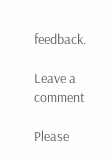feedback.

Leave a comment

Please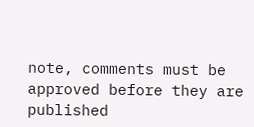note, comments must be approved before they are published